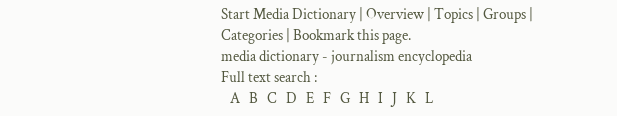Start Media Dictionary | Overview | Topics | Groups | Categories | Bookmark this page.
media dictionary - journalism encyclopedia
Full text search :
   A   B   C   D   E   F   G   H   I   J   K   L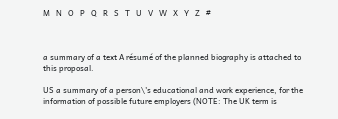M   N   O   P   Q   R   S   T   U   V   W   X   Y   Z   #



a summary of a text A résumé of the planned biography is attached to this proposal.

US a summary of a person\'s educational and work experience, for the information of possible future employers (NOTE: The UK term is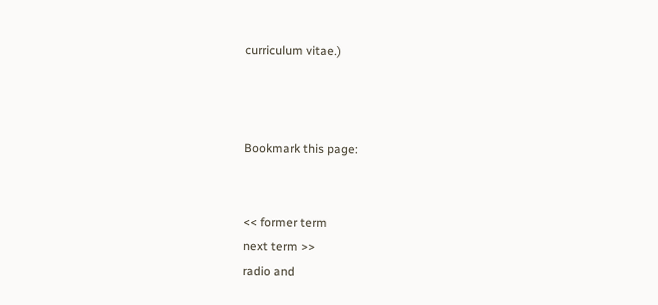curriculum vitae.)



Bookmark this page:


<< former term
next term >>
radio and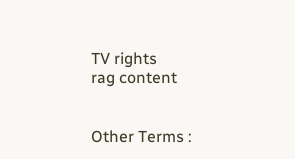TV rights
rag content


Other Terms :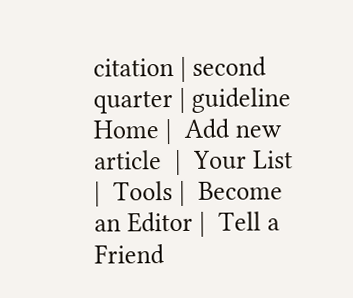citation | second quarter | guideline
Home |  Add new article  |  Your List |  Tools |  Become an Editor |  Tell a Friend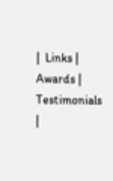|  Links |  Awards |  Testimonials |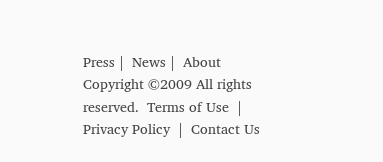Press |  News |  About
Copyright ©2009 All rights reserved.  Terms of Use  |  Privacy Policy  |  Contact Us